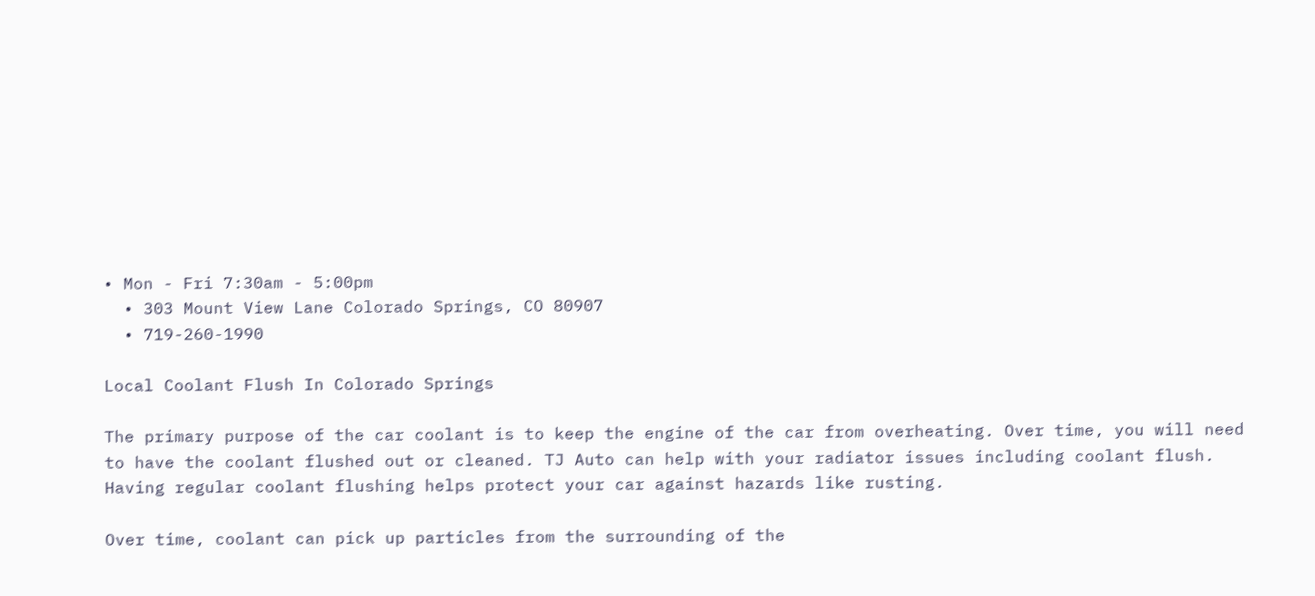• Mon - Fri 7:30am - 5:00pm
  • 303 Mount View Lane Colorado Springs, CO 80907
  • 719-260-1990

Local Coolant Flush In Colorado Springs

The primary purpose of the car coolant is to keep the engine of the car from overheating. Over time, you will need to have the coolant flushed out or cleaned. TJ Auto can help with your radiator issues including coolant flush. Having regular coolant flushing helps protect your car against hazards like rusting.

Over time, coolant can pick up particles from the surrounding of the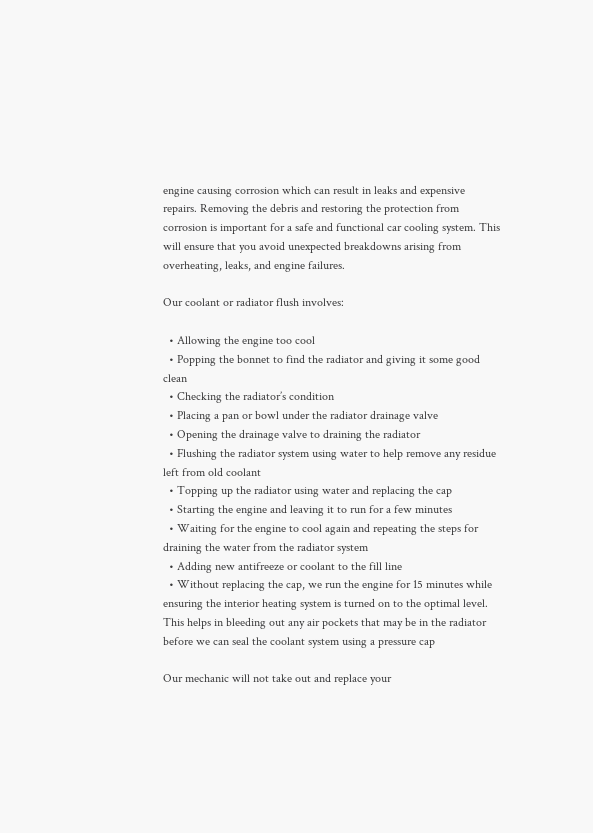engine causing corrosion which can result in leaks and expensive repairs. Removing the debris and restoring the protection from corrosion is important for a safe and functional car cooling system. This will ensure that you avoid unexpected breakdowns arising from overheating, leaks, and engine failures.

Our coolant or radiator flush involves:

  • Allowing the engine too cool
  • Popping the bonnet to find the radiator and giving it some good clean
  • Checking the radiator’s condition
  • Placing a pan or bowl under the radiator drainage valve
  • Opening the drainage valve to draining the radiator
  • Flushing the radiator system using water to help remove any residue left from old coolant
  • Topping up the radiator using water and replacing the cap
  • Starting the engine and leaving it to run for a few minutes
  • Waiting for the engine to cool again and repeating the steps for draining the water from the radiator system
  • Adding new antifreeze or coolant to the fill line
  • Without replacing the cap, we run the engine for 15 minutes while ensuring the interior heating system is turned on to the optimal level. This helps in bleeding out any air pockets that may be in the radiator before we can seal the coolant system using a pressure cap

Our mechanic will not take out and replace your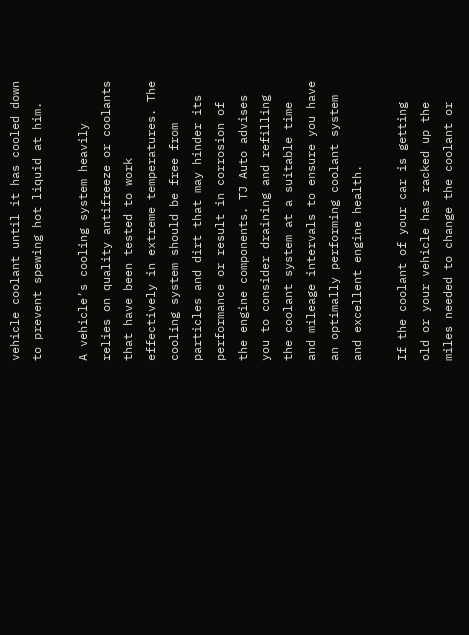vehicle coolant until it has cooled down to prevent spewing hot liquid at him.

A vehicle’s cooling system heavily relies on quality antifreeze or coolants that have been tested to work effectively in extreme temperatures. The cooling system should be free from particles and dirt that may hinder its performance or result in corrosion of the engine components. TJ Auto advises you to consider draining and refilling the coolant system at a suitable time and mileage intervals to ensure you have an optimally performing coolant system and excellent engine health.

If the coolant of your car is getting old or your vehicle has racked up the miles needed to change the coolant or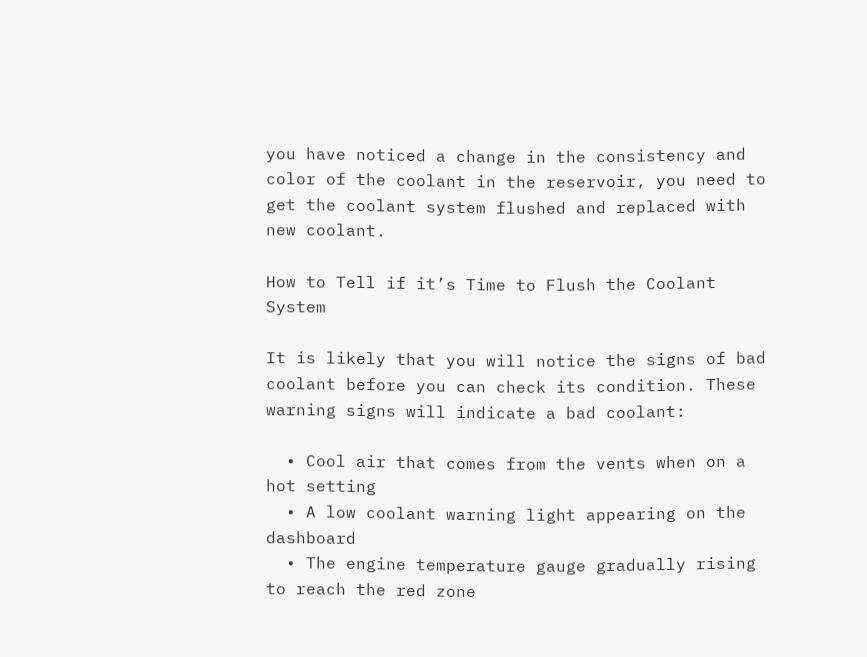you have noticed a change in the consistency and color of the coolant in the reservoir, you need to get the coolant system flushed and replaced with new coolant.

How to Tell if it’s Time to Flush the Coolant System

It is likely that you will notice the signs of bad coolant before you can check its condition. These warning signs will indicate a bad coolant:

  • Cool air that comes from the vents when on a hot setting
  • A low coolant warning light appearing on the dashboard
  • The engine temperature gauge gradually rising to reach the red zone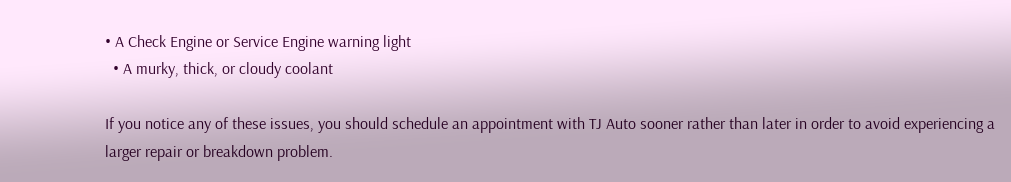• A Check Engine or Service Engine warning light
  • A murky, thick, or cloudy coolant

If you notice any of these issues, you should schedule an appointment with TJ Auto sooner rather than later in order to avoid experiencing a larger repair or breakdown problem.